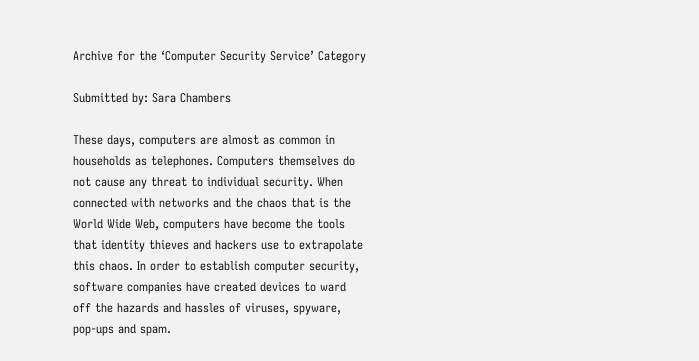Archive for the ‘Computer Security Service’ Category

Submitted by: Sara Chambers

These days, computers are almost as common in households as telephones. Computers themselves do not cause any threat to individual security. When connected with networks and the chaos that is the World Wide Web, computers have become the tools that identity thieves and hackers use to extrapolate this chaos. In order to establish computer security, software companies have created devices to ward off the hazards and hassles of viruses, spyware, pop-ups and spam.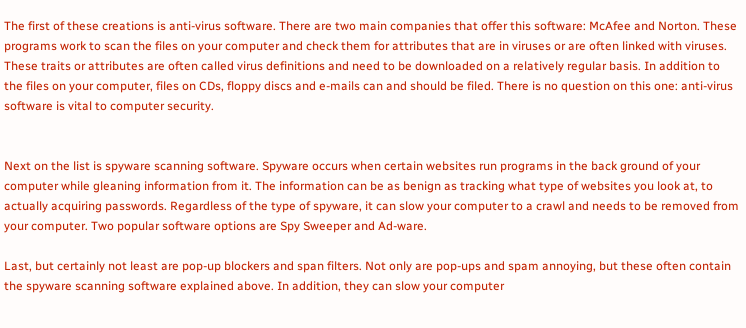The first of these creations is anti-virus software. There are two main companies that offer this software: McAfee and Norton. These programs work to scan the files on your computer and check them for attributes that are in viruses or are often linked with viruses. These traits or attributes are often called virus definitions and need to be downloaded on a relatively regular basis. In addition to the files on your computer, files on CDs, floppy discs and e-mails can and should be filed. There is no question on this one: anti-virus software is vital to computer security.


Next on the list is spyware scanning software. Spyware occurs when certain websites run programs in the back ground of your computer while gleaning information from it. The information can be as benign as tracking what type of websites you look at, to actually acquiring passwords. Regardless of the type of spyware, it can slow your computer to a crawl and needs to be removed from your computer. Two popular software options are Spy Sweeper and Ad-ware.

Last, but certainly not least are pop-up blockers and span filters. Not only are pop-ups and spam annoying, but these often contain the spyware scanning software explained above. In addition, they can slow your computer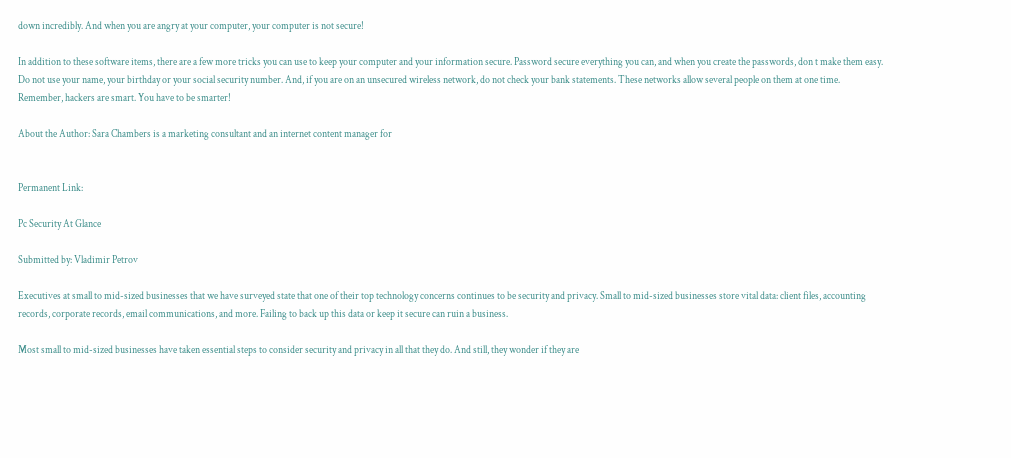down incredibly. And when you are angry at your computer, your computer is not secure!

In addition to these software items, there are a few more tricks you can use to keep your computer and your information secure. Password secure everything you can, and when you create the passwords, don t make them easy. Do not use your name, your birthday or your social security number. And, if you are on an unsecured wireless network, do not check your bank statements. These networks allow several people on them at one time. Remember, hackers are smart. You have to be smarter!

About the Author: Sara Chambers is a marketing consultant and an internet content manager for


Permanent Link:

Pc Security At Glance

Submitted by: Vladimir Petrov

Executives at small to mid-sized businesses that we have surveyed state that one of their top technology concerns continues to be security and privacy. Small to mid-sized businesses store vital data: client files, accounting records, corporate records, email communications, and more. Failing to back up this data or keep it secure can ruin a business.

Most small to mid-sized businesses have taken essential steps to consider security and privacy in all that they do. And still, they wonder if they are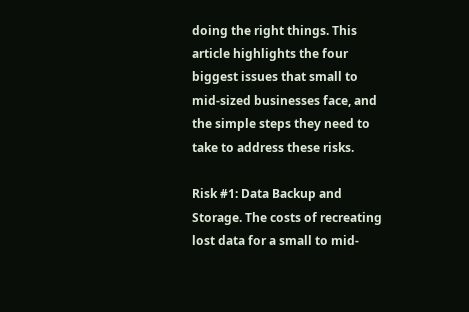doing the right things. This article highlights the four biggest issues that small to mid-sized businesses face, and the simple steps they need to take to address these risks.

Risk #1: Data Backup and Storage. The costs of recreating lost data for a small to mid-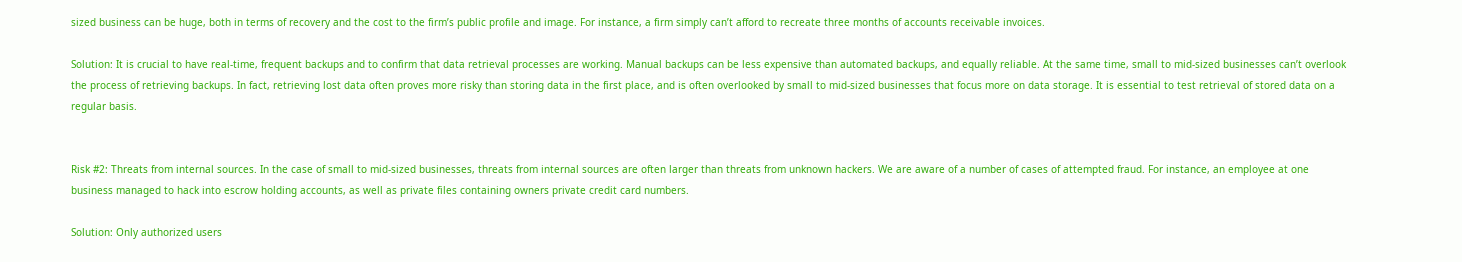sized business can be huge, both in terms of recovery and the cost to the firm’s public profile and image. For instance, a firm simply can’t afford to recreate three months of accounts receivable invoices.

Solution: It is crucial to have real-time, frequent backups and to confirm that data retrieval processes are working. Manual backups can be less expensive than automated backups, and equally reliable. At the same time, small to mid-sized businesses can’t overlook the process of retrieving backups. In fact, retrieving lost data often proves more risky than storing data in the first place, and is often overlooked by small to mid-sized businesses that focus more on data storage. It is essential to test retrieval of stored data on a regular basis.


Risk #2: Threats from internal sources. In the case of small to mid-sized businesses, threats from internal sources are often larger than threats from unknown hackers. We are aware of a number of cases of attempted fraud. For instance, an employee at one business managed to hack into escrow holding accounts, as well as private files containing owners private credit card numbers.

Solution: Only authorized users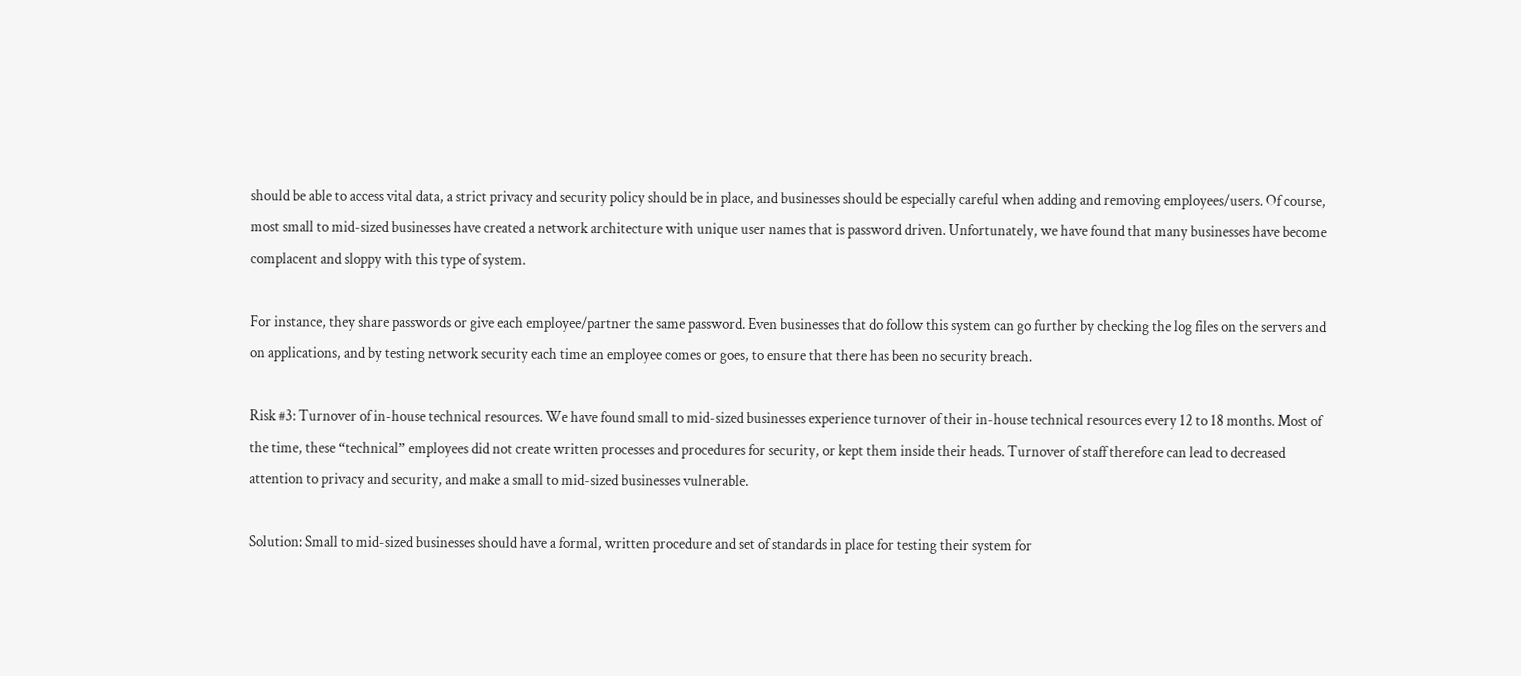should be able to access vital data, a strict privacy and security policy should be in place, and businesses should be especially careful when adding and removing employees/users. Of course, most small to mid-sized businesses have created a network architecture with unique user names that is password driven. Unfortunately, we have found that many businesses have become complacent and sloppy with this type of system.

For instance, they share passwords or give each employee/partner the same password. Even businesses that do follow this system can go further by checking the log files on the servers and on applications, and by testing network security each time an employee comes or goes, to ensure that there has been no security breach.

Risk #3: Turnover of in-house technical resources. We have found small to mid-sized businesses experience turnover of their in-house technical resources every 12 to 18 months. Most of the time, these “technical” employees did not create written processes and procedures for security, or kept them inside their heads. Turnover of staff therefore can lead to decreased attention to privacy and security, and make a small to mid-sized businesses vulnerable.

Solution: Small to mid-sized businesses should have a formal, written procedure and set of standards in place for testing their system for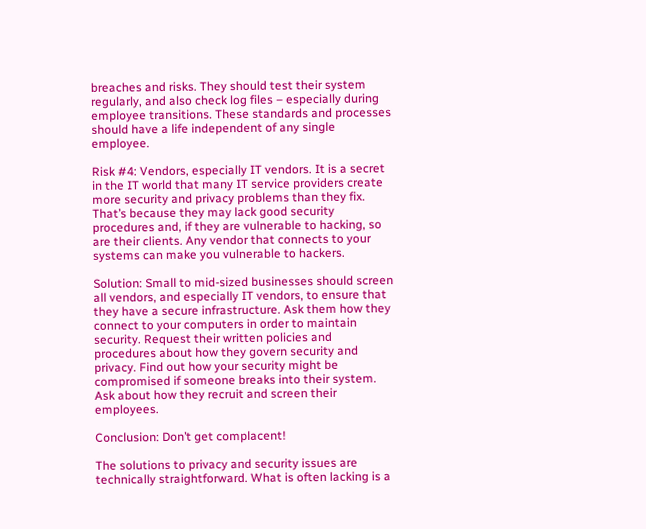breaches and risks. They should test their system regularly, and also check log files – especially during employee transitions. These standards and processes should have a life independent of any single employee.

Risk #4: Vendors, especially IT vendors. It is a secret in the IT world that many IT service providers create more security and privacy problems than they fix. That’s because they may lack good security procedures and, if they are vulnerable to hacking, so are their clients. Any vendor that connects to your systems can make you vulnerable to hackers.

Solution: Small to mid-sized businesses should screen all vendors, and especially IT vendors, to ensure that they have a secure infrastructure. Ask them how they connect to your computers in order to maintain security. Request their written policies and procedures about how they govern security and privacy. Find out how your security might be compromised if someone breaks into their system. Ask about how they recruit and screen their employees.

Conclusion: Don’t get complacent!

The solutions to privacy and security issues are technically straightforward. What is often lacking is a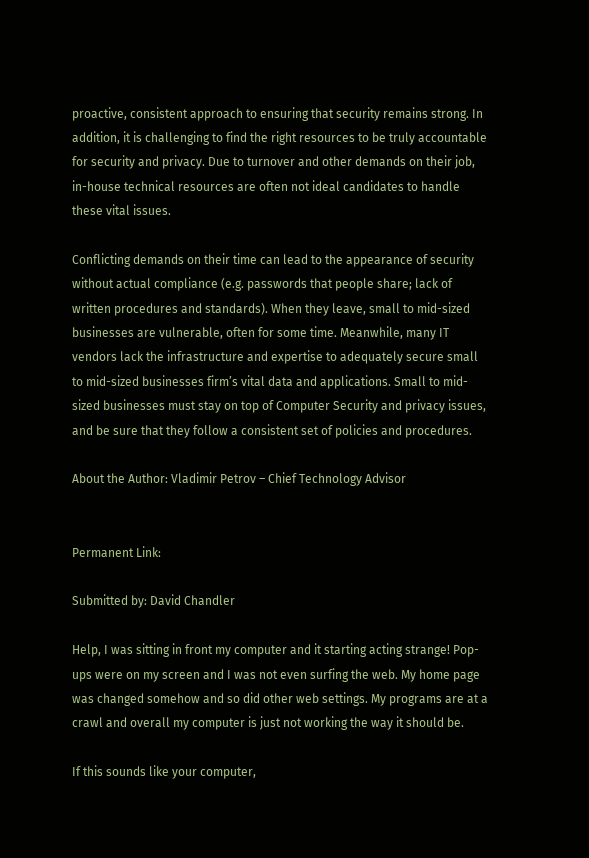proactive, consistent approach to ensuring that security remains strong. In addition, it is challenging to find the right resources to be truly accountable for security and privacy. Due to turnover and other demands on their job, in-house technical resources are often not ideal candidates to handle these vital issues.

Conflicting demands on their time can lead to the appearance of security without actual compliance (e.g. passwords that people share; lack of written procedures and standards). When they leave, small to mid-sized businesses are vulnerable, often for some time. Meanwhile, many IT vendors lack the infrastructure and expertise to adequately secure small to mid-sized businesses firm’s vital data and applications. Small to mid-sized businesses must stay on top of Computer Security and privacy issues, and be sure that they follow a consistent set of policies and procedures.

About the Author: Vladimir Petrov – Chief Technology Advisor


Permanent Link:

Submitted by: David Chandler

Help, I was sitting in front my computer and it starting acting strange! Pop-ups were on my screen and I was not even surfing the web. My home page was changed somehow and so did other web settings. My programs are at a crawl and overall my computer is just not working the way it should be.

If this sounds like your computer,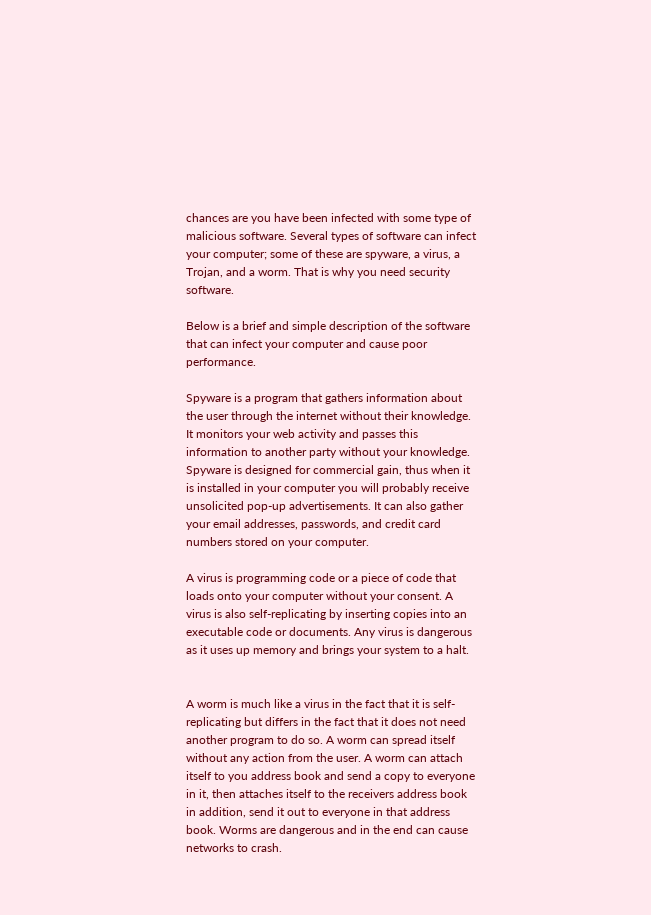chances are you have been infected with some type of malicious software. Several types of software can infect your computer; some of these are spyware, a virus, a Trojan, and a worm. That is why you need security software.

Below is a brief and simple description of the software that can infect your computer and cause poor performance.

Spyware is a program that gathers information about the user through the internet without their knowledge. It monitors your web activity and passes this information to another party without your knowledge. Spyware is designed for commercial gain, thus when it is installed in your computer you will probably receive unsolicited pop-up advertisements. It can also gather your email addresses, passwords, and credit card numbers stored on your computer.

A virus is programming code or a piece of code that loads onto your computer without your consent. A virus is also self-replicating by inserting copies into an executable code or documents. Any virus is dangerous as it uses up memory and brings your system to a halt.


A worm is much like a virus in the fact that it is self-replicating but differs in the fact that it does not need another program to do so. A worm can spread itself without any action from the user. A worm can attach itself to you address book and send a copy to everyone in it, then attaches itself to the receivers address book in addition, send it out to everyone in that address book. Worms are dangerous and in the end can cause networks to crash.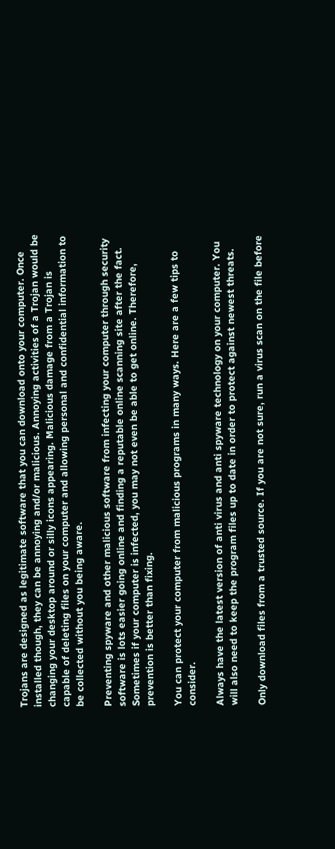Trojans are designed as legitimate software that you can download onto your computer. Once installed though, they can be annoying and/or malicious. Annoying activities of a Trojan would be changing your desktop around or silly icons appearing. Malicious damage from a Trojan is capable of deleting files on your computer and allowing personal and confidential information to be collected without you being aware.

Preventing spyware and other malicious software from infecting your computer through security software is lots easier going online and finding a reputable online scanning site after the fact. Sometimes if your computer is infected, you may not even be able to get online. Therefore, prevention is better than fixing.

You can protect your computer from malicious programs in many ways. Here are a few tips to consider.

Always have the latest version of anti virus and anti spyware technology on your computer. You will also need to keep the program files up to date in order to protect against newest threats.

Only download files from a trusted source. If you are not sure, run a virus scan on the file before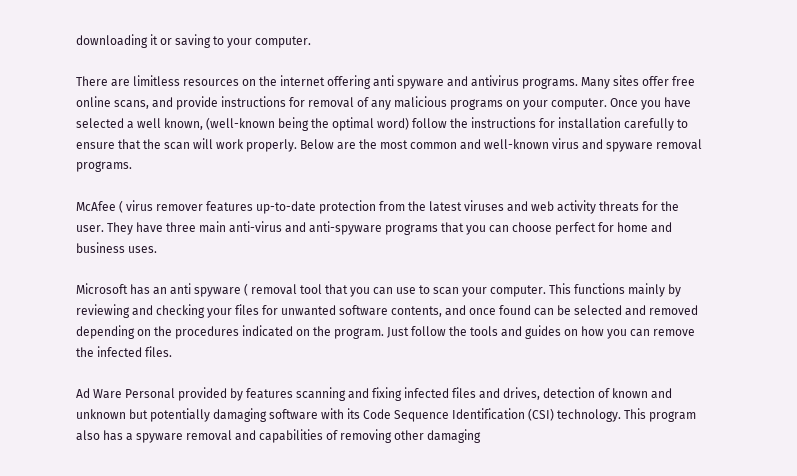downloading it or saving to your computer.

There are limitless resources on the internet offering anti spyware and antivirus programs. Many sites offer free online scans, and provide instructions for removal of any malicious programs on your computer. Once you have selected a well known, (well-known being the optimal word) follow the instructions for installation carefully to ensure that the scan will work properly. Below are the most common and well-known virus and spyware removal programs.

McAfee ( virus remover features up-to-date protection from the latest viruses and web activity threats for the user. They have three main anti-virus and anti-spyware programs that you can choose perfect for home and business uses.

Microsoft has an anti spyware ( removal tool that you can use to scan your computer. This functions mainly by reviewing and checking your files for unwanted software contents, and once found can be selected and removed depending on the procedures indicated on the program. Just follow the tools and guides on how you can remove the infected files.

Ad Ware Personal provided by features scanning and fixing infected files and drives, detection of known and unknown but potentially damaging software with its Code Sequence Identification (CSI) technology. This program also has a spyware removal and capabilities of removing other damaging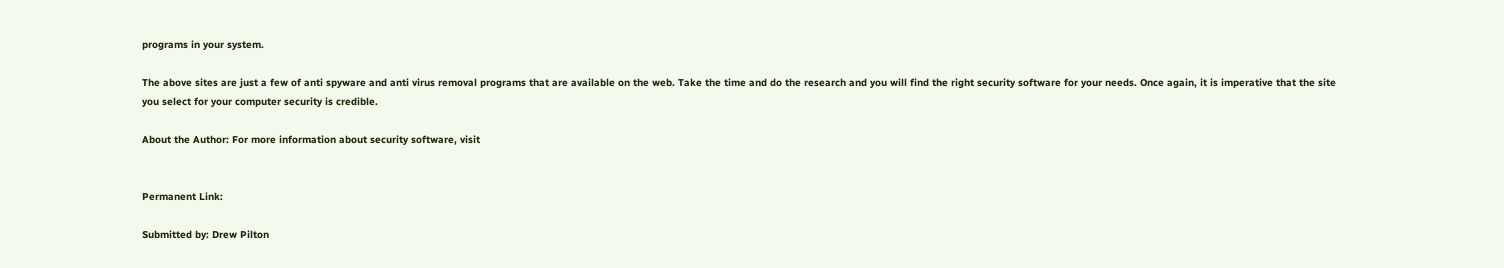programs in your system.

The above sites are just a few of anti spyware and anti virus removal programs that are available on the web. Take the time and do the research and you will find the right security software for your needs. Once again, it is imperative that the site you select for your computer security is credible.

About the Author: For more information about security software, visit


Permanent Link:

Submitted by: Drew Pilton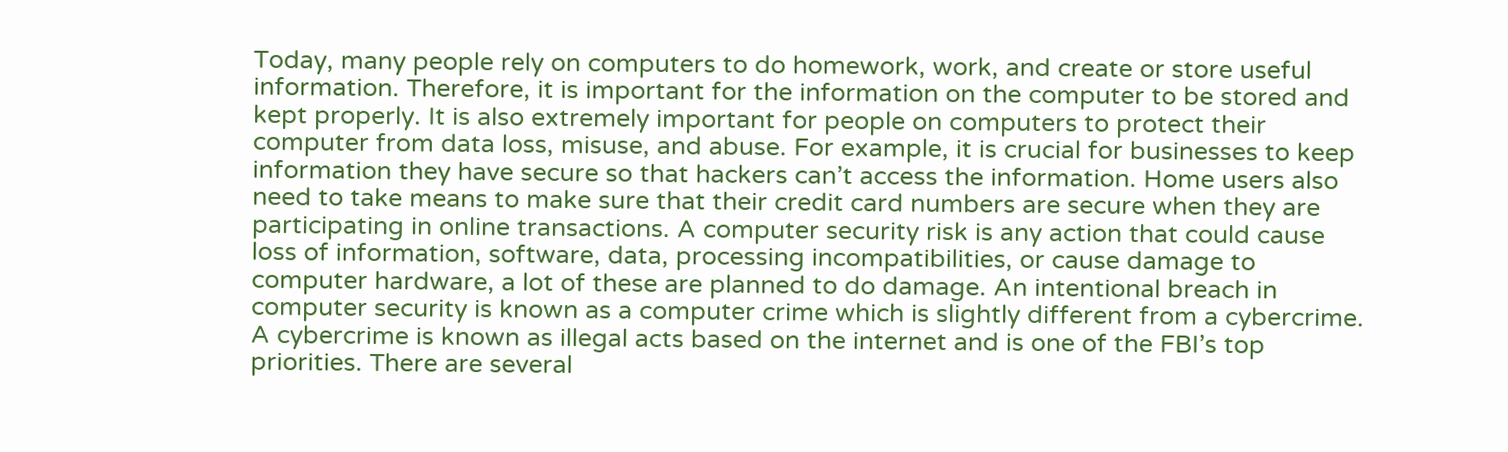Today, many people rely on computers to do homework, work, and create or store useful information. Therefore, it is important for the information on the computer to be stored and kept properly. It is also extremely important for people on computers to protect their computer from data loss, misuse, and abuse. For example, it is crucial for businesses to keep information they have secure so that hackers can’t access the information. Home users also need to take means to make sure that their credit card numbers are secure when they are participating in online transactions. A computer security risk is any action that could cause loss of information, software, data, processing incompatibilities, or cause damage to computer hardware, a lot of these are planned to do damage. An intentional breach in computer security is known as a computer crime which is slightly different from a cybercrime. A cybercrime is known as illegal acts based on the internet and is one of the FBI’s top priorities. There are several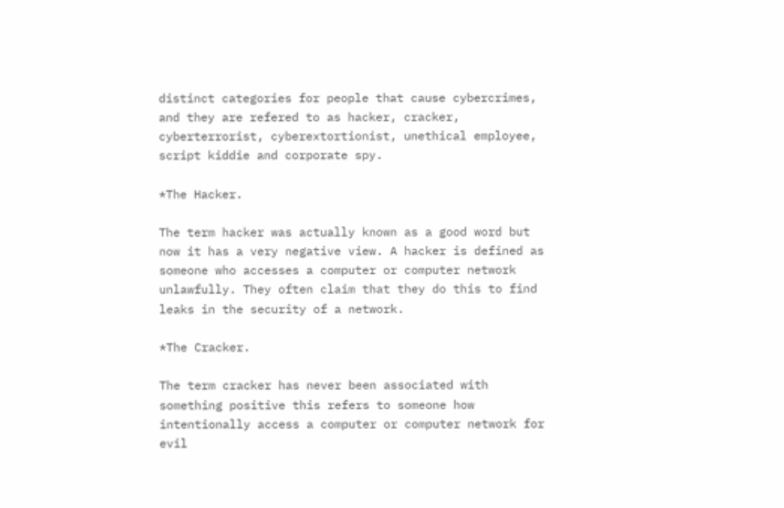distinct categories for people that cause cybercrimes, and they are refered to as hacker, cracker, cyberterrorist, cyberextortionist, unethical employee, script kiddie and corporate spy.

*The Hacker.

The term hacker was actually known as a good word but now it has a very negative view. A hacker is defined as someone who accesses a computer or computer network unlawfully. They often claim that they do this to find leaks in the security of a network.

*The Cracker.

The term cracker has never been associated with something positive this refers to someone how intentionally access a computer or computer network for evil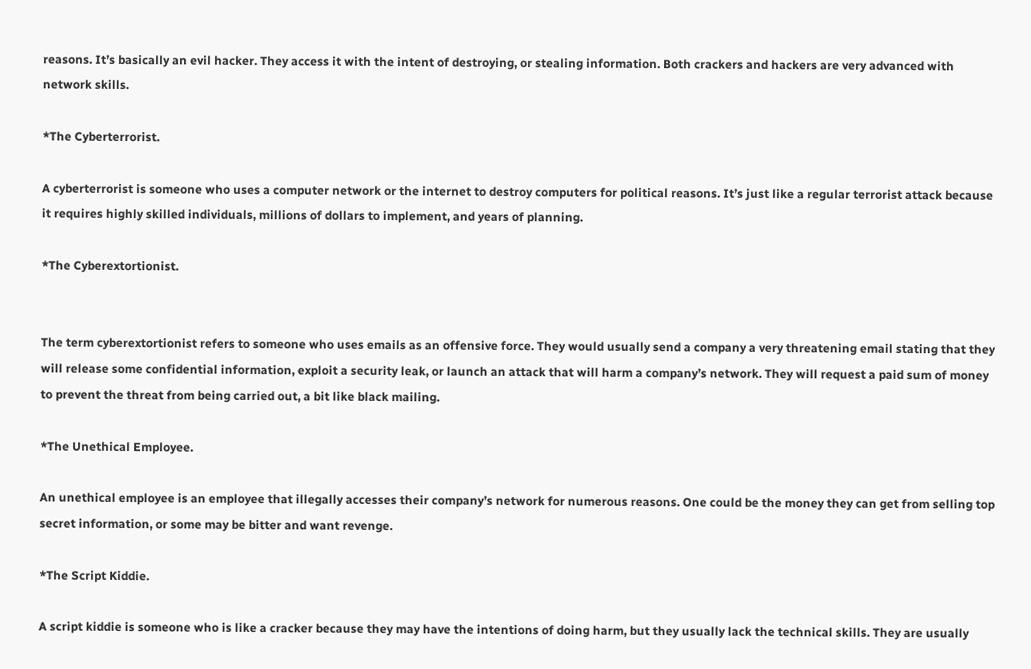reasons. It’s basically an evil hacker. They access it with the intent of destroying, or stealing information. Both crackers and hackers are very advanced with network skills.

*The Cyberterrorist.

A cyberterrorist is someone who uses a computer network or the internet to destroy computers for political reasons. It’s just like a regular terrorist attack because it requires highly skilled individuals, millions of dollars to implement, and years of planning.

*The Cyberextortionist.


The term cyberextortionist refers to someone who uses emails as an offensive force. They would usually send a company a very threatening email stating that they will release some confidential information, exploit a security leak, or launch an attack that will harm a company’s network. They will request a paid sum of money to prevent the threat from being carried out, a bit like black mailing.

*The Unethical Employee.

An unethical employee is an employee that illegally accesses their company’s network for numerous reasons. One could be the money they can get from selling top secret information, or some may be bitter and want revenge.

*The Script Kiddie.

A script kiddie is someone who is like a cracker because they may have the intentions of doing harm, but they usually lack the technical skills. They are usually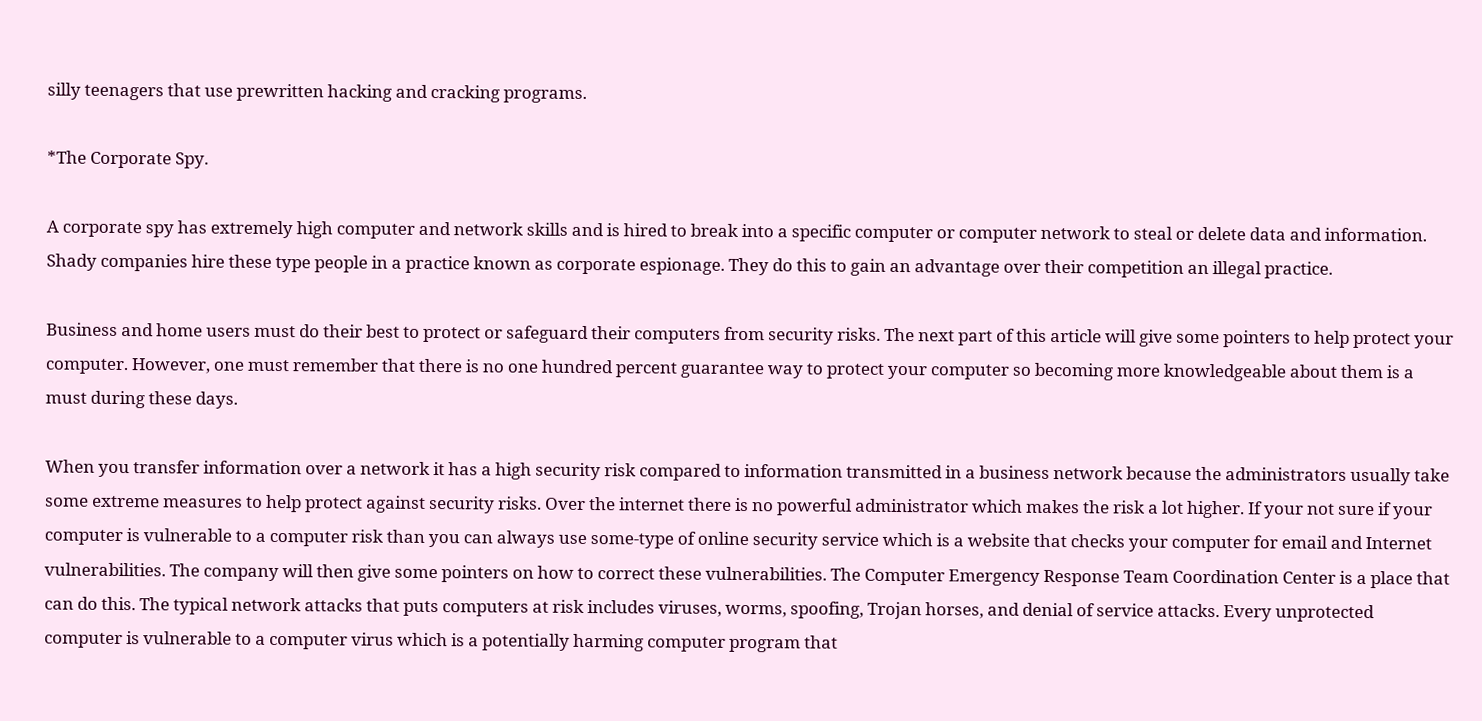silly teenagers that use prewritten hacking and cracking programs.

*The Corporate Spy.

A corporate spy has extremely high computer and network skills and is hired to break into a specific computer or computer network to steal or delete data and information. Shady companies hire these type people in a practice known as corporate espionage. They do this to gain an advantage over their competition an illegal practice.

Business and home users must do their best to protect or safeguard their computers from security risks. The next part of this article will give some pointers to help protect your computer. However, one must remember that there is no one hundred percent guarantee way to protect your computer so becoming more knowledgeable about them is a must during these days.

When you transfer information over a network it has a high security risk compared to information transmitted in a business network because the administrators usually take some extreme measures to help protect against security risks. Over the internet there is no powerful administrator which makes the risk a lot higher. If your not sure if your computer is vulnerable to a computer risk than you can always use some-type of online security service which is a website that checks your computer for email and Internet vulnerabilities. The company will then give some pointers on how to correct these vulnerabilities. The Computer Emergency Response Team Coordination Center is a place that can do this. The typical network attacks that puts computers at risk includes viruses, worms, spoofing, Trojan horses, and denial of service attacks. Every unprotected computer is vulnerable to a computer virus which is a potentially harming computer program that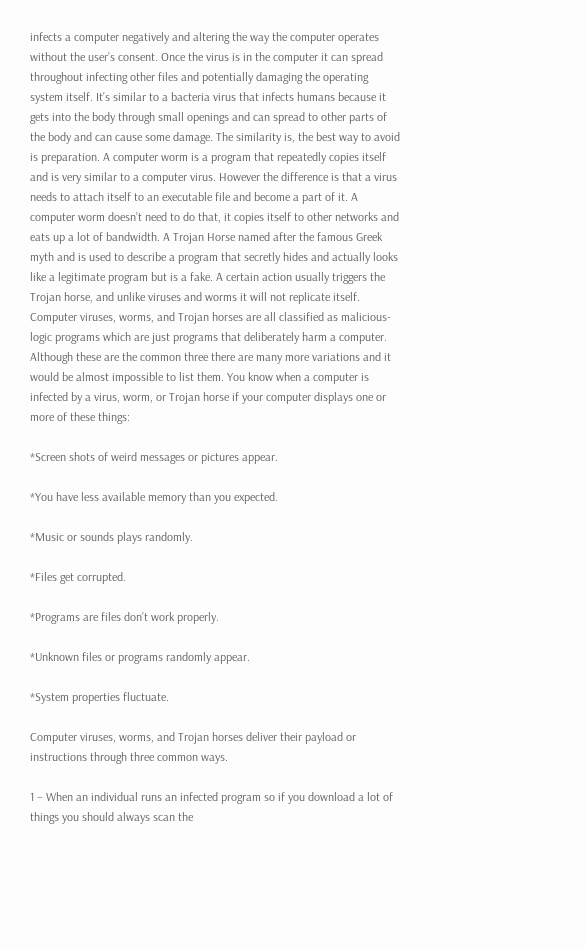infects a computer negatively and altering the way the computer operates without the user’s consent. Once the virus is in the computer it can spread throughout infecting other files and potentially damaging the operating system itself. It’s similar to a bacteria virus that infects humans because it gets into the body through small openings and can spread to other parts of the body and can cause some damage. The similarity is, the best way to avoid is preparation. A computer worm is a program that repeatedly copies itself and is very similar to a computer virus. However the difference is that a virus needs to attach itself to an executable file and become a part of it. A computer worm doesn’t need to do that, it copies itself to other networks and eats up a lot of bandwidth. A Trojan Horse named after the famous Greek myth and is used to describe a program that secretly hides and actually looks like a legitimate program but is a fake. A certain action usually triggers the Trojan horse, and unlike viruses and worms it will not replicate itself. Computer viruses, worms, and Trojan horses are all classified as malicious-logic programs which are just programs that deliberately harm a computer. Although these are the common three there are many more variations and it would be almost impossible to list them. You know when a computer is infected by a virus, worm, or Trojan horse if your computer displays one or more of these things:

*Screen shots of weird messages or pictures appear.

*You have less available memory than you expected.

*Music or sounds plays randomly.

*Files get corrupted.

*Programs are files don’t work properly.

*Unknown files or programs randomly appear.

*System properties fluctuate.

Computer viruses, worms, and Trojan horses deliver their payload or instructions through three common ways.

1 – When an individual runs an infected program so if you download a lot of things you should always scan the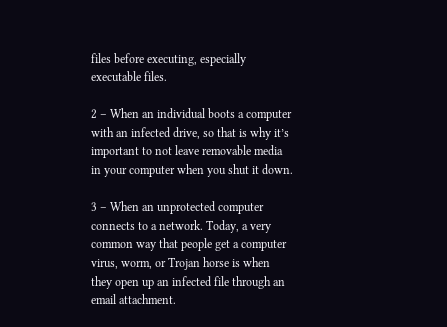files before executing, especially executable files.

2 – When an individual boots a computer with an infected drive, so that is why it’s important to not leave removable media in your computer when you shut it down.

3 – When an unprotected computer connects to a network. Today, a very common way that people get a computer virus, worm, or Trojan horse is when they open up an infected file through an email attachment.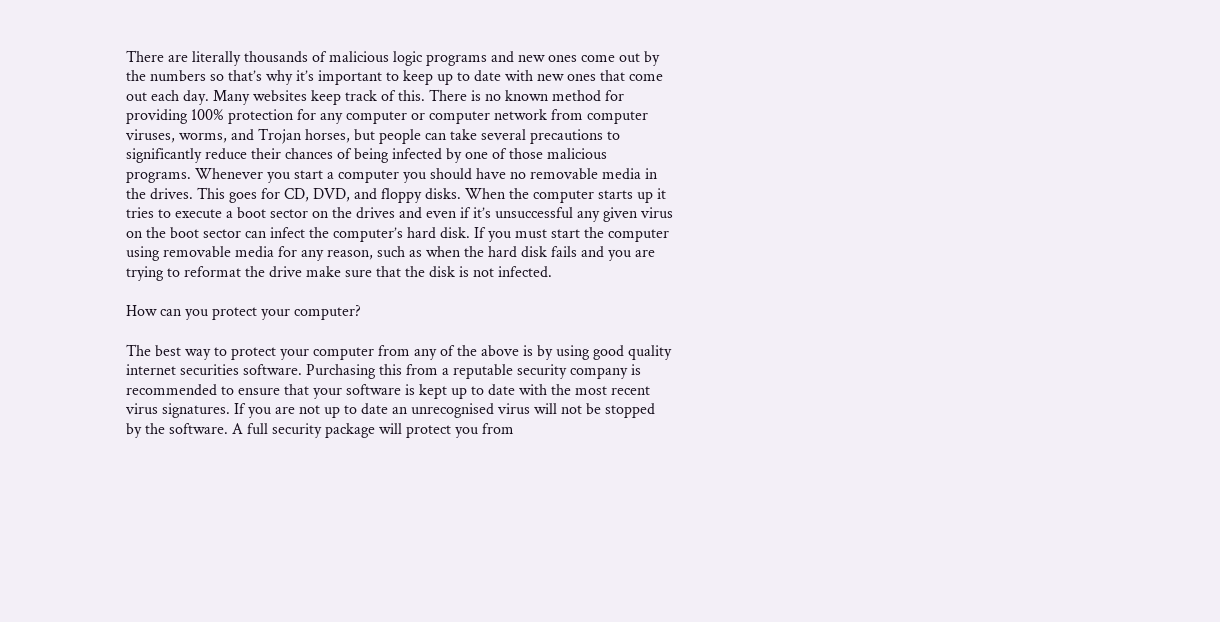There are literally thousands of malicious logic programs and new ones come out by the numbers so that’s why it’s important to keep up to date with new ones that come out each day. Many websites keep track of this. There is no known method for providing 100% protection for any computer or computer network from computer viruses, worms, and Trojan horses, but people can take several precautions to significantly reduce their chances of being infected by one of those malicious programs. Whenever you start a computer you should have no removable media in the drives. This goes for CD, DVD, and floppy disks. When the computer starts up it tries to execute a boot sector on the drives and even if it’s unsuccessful any given virus on the boot sector can infect the computer’s hard disk. If you must start the computer using removable media for any reason, such as when the hard disk fails and you are trying to reformat the drive make sure that the disk is not infected.

How can you protect your computer?

The best way to protect your computer from any of the above is by using good quality internet securities software. Purchasing this from a reputable security company is recommended to ensure that your software is kept up to date with the most recent virus signatures. If you are not up to date an unrecognised virus will not be stopped by the software. A full security package will protect you from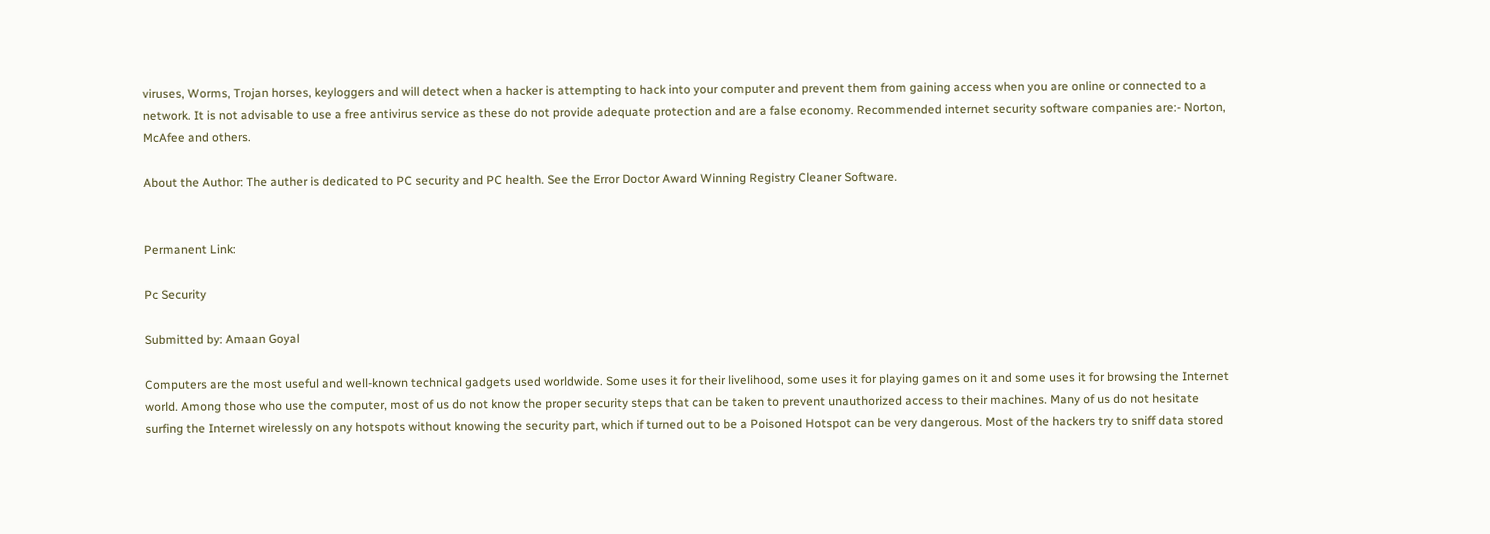viruses, Worms, Trojan horses, keyloggers and will detect when a hacker is attempting to hack into your computer and prevent them from gaining access when you are online or connected to a network. It is not advisable to use a free antivirus service as these do not provide adequate protection and are a false economy. Recommended internet security software companies are:- Norton, McAfee and others.

About the Author: The auther is dedicated to PC security and PC health. See the Error Doctor Award Winning Registry Cleaner Software.


Permanent Link:

Pc Security

Submitted by: Amaan Goyal

Computers are the most useful and well-known technical gadgets used worldwide. Some uses it for their livelihood, some uses it for playing games on it and some uses it for browsing the Internet world. Among those who use the computer, most of us do not know the proper security steps that can be taken to prevent unauthorized access to their machines. Many of us do not hesitate surfing the Internet wirelessly on any hotspots without knowing the security part, which if turned out to be a Poisoned Hotspot can be very dangerous. Most of the hackers try to sniff data stored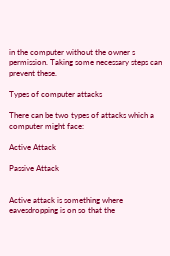in the computer without the owner s permission. Taking some necessary steps can prevent these.

Types of computer attacks

There can be two types of attacks which a computer might face:

Active Attack

Passive Attack


Active attack is something where eavesdropping is on so that the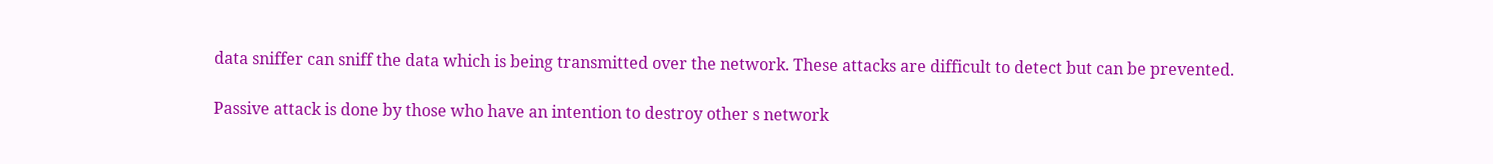data sniffer can sniff the data which is being transmitted over the network. These attacks are difficult to detect but can be prevented.

Passive attack is done by those who have an intention to destroy other s network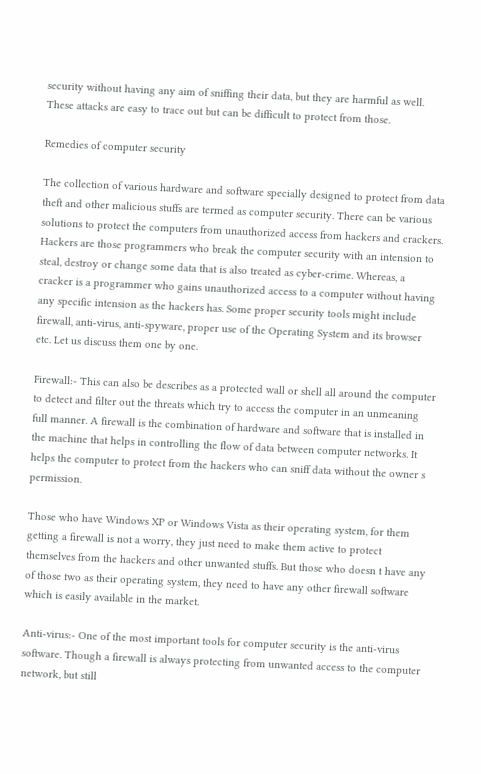security without having any aim of sniffing their data, but they are harmful as well. These attacks are easy to trace out but can be difficult to protect from those.

Remedies of computer security

The collection of various hardware and software specially designed to protect from data theft and other malicious stuffs are termed as computer security. There can be various solutions to protect the computers from unauthorized access from hackers and crackers. Hackers are those programmers who break the computer security with an intension to steal, destroy or change some data that is also treated as cyber-crime. Whereas, a cracker is a programmer who gains unauthorized access to a computer without having any specific intension as the hackers has. Some proper security tools might include firewall, anti-virus, anti-spyware, proper use of the Operating System and its browser etc. Let us discuss them one by one.

Firewall:- This can also be describes as a protected wall or shell all around the computer to detect and filter out the threats which try to access the computer in an unmeaning full manner. A firewall is the combination of hardware and software that is installed in the machine that helps in controlling the flow of data between computer networks. It helps the computer to protect from the hackers who can sniff data without the owner s permission.

Those who have Windows XP or Windows Vista as their operating system, for them getting a firewall is not a worry, they just need to make them active to protect themselves from the hackers and other unwanted stuffs. But those who doesn t have any of those two as their operating system, they need to have any other firewall software which is easily available in the market.

Anti-virus:- One of the most important tools for computer security is the anti-virus software. Though a firewall is always protecting from unwanted access to the computer network, but still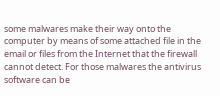some malwares make their way onto the computer by means of some attached file in the email or files from the Internet that the firewall cannot detect. For those malwares the antivirus software can be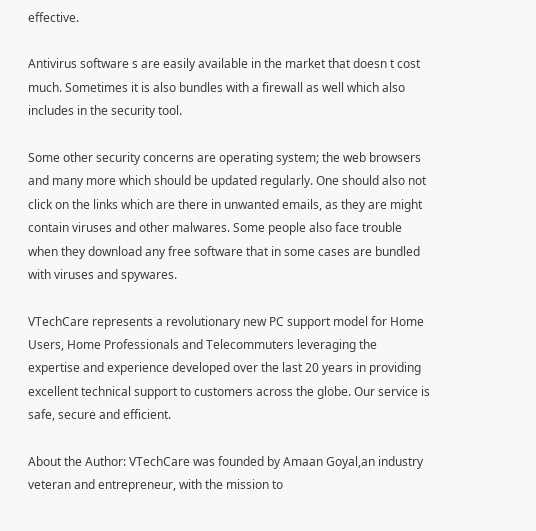effective.

Antivirus software s are easily available in the market that doesn t cost much. Sometimes it is also bundles with a firewall as well which also includes in the security tool.

Some other security concerns are operating system; the web browsers and many more which should be updated regularly. One should also not click on the links which are there in unwanted emails, as they are might contain viruses and other malwares. Some people also face trouble when they download any free software that in some cases are bundled with viruses and spywares.

VTechCare represents a revolutionary new PC support model for Home Users, Home Professionals and Telecommuters leveraging the expertise and experience developed over the last 20 years in providing excellent technical support to customers across the globe. Our service is safe, secure and efficient.

About the Author: VTechCare was founded by Amaan Goyal,an industry veteran and entrepreneur, with the mission to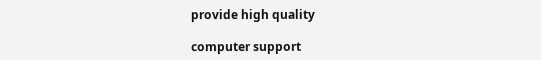provide high quality

computer support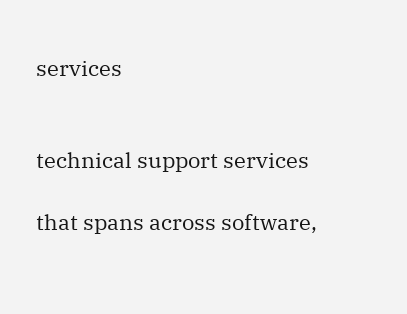services


technical support services

that spans across software,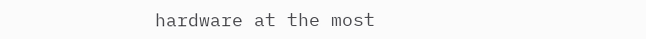hardware at the most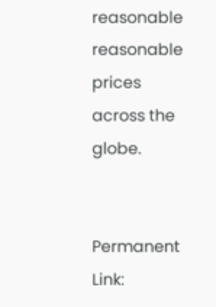reasonable reasonable prices across the globe.


Permanent Link: